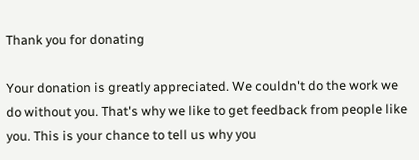Thank you for donating

Your donation is greatly appreciated. We couldn't do the work we do without you. That's why we like to get feedback from people like you. This is your chance to tell us why you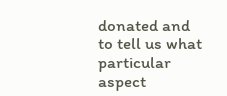donated and to tell us what particular aspect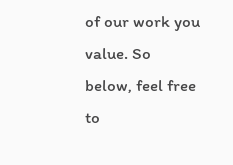of our work you value. So below, feel free to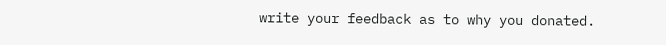write your feedback as to why you donated.